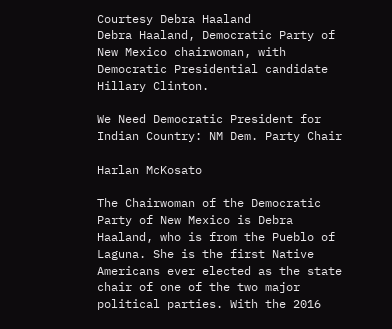Courtesy Debra Haaland
Debra Haaland, Democratic Party of New Mexico chairwoman, with Democratic Presidential candidate Hillary Clinton.

We Need Democratic President for Indian Country: NM Dem. Party Chair

Harlan McKosato

The Chairwoman of the Democratic Party of New Mexico is Debra Haaland, who is from the Pueblo of Laguna. She is the first Native Americans ever elected as the state chair of one of the two major political parties. With the 2016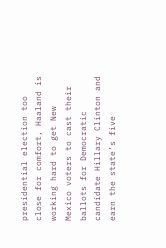presidential election too close for comfort, Haaland is working hard to get New Mexico voters to cast their ballots for Democratic candidate Hillary Clinton and earn the state’s five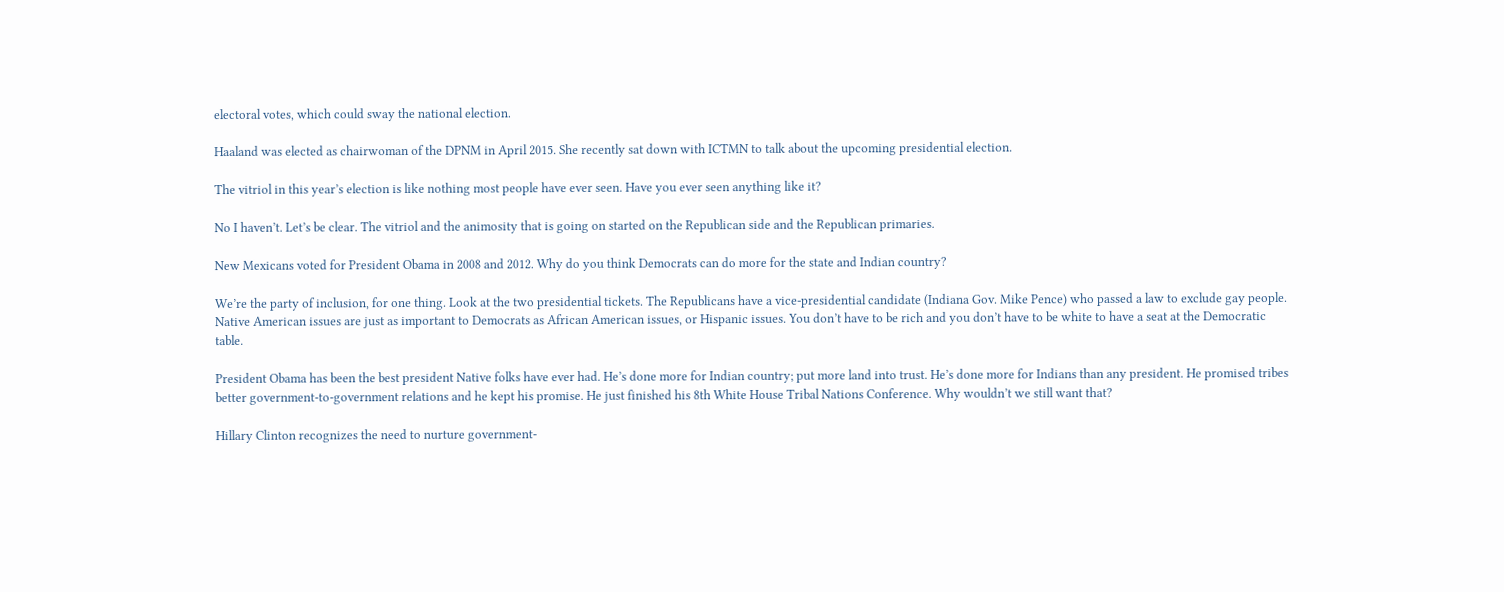electoral votes, which could sway the national election.

Haaland was elected as chairwoman of the DPNM in April 2015. She recently sat down with ICTMN to talk about the upcoming presidential election.

The vitriol in this year’s election is like nothing most people have ever seen. Have you ever seen anything like it?

No I haven’t. Let’s be clear. The vitriol and the animosity that is going on started on the Republican side and the Republican primaries.

New Mexicans voted for President Obama in 2008 and 2012. Why do you think Democrats can do more for the state and Indian country?

We’re the party of inclusion, for one thing. Look at the two presidential tickets. The Republicans have a vice-presidential candidate (Indiana Gov. Mike Pence) who passed a law to exclude gay people. Native American issues are just as important to Democrats as African American issues, or Hispanic issues. You don’t have to be rich and you don’t have to be white to have a seat at the Democratic table.

President Obama has been the best president Native folks have ever had. He’s done more for Indian country; put more land into trust. He’s done more for Indians than any president. He promised tribes better government-to-government relations and he kept his promise. He just finished his 8th White House Tribal Nations Conference. Why wouldn’t we still want that?

Hillary Clinton recognizes the need to nurture government-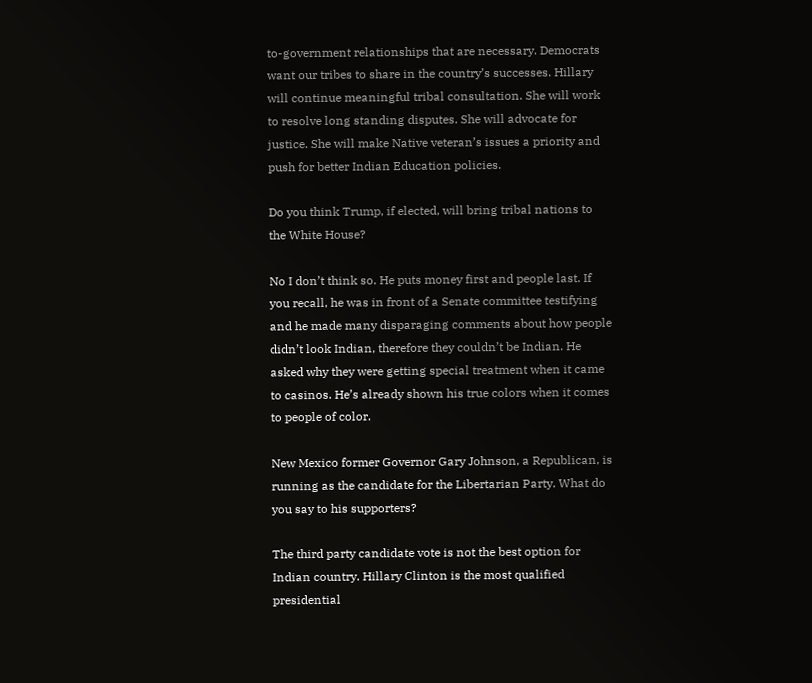to-government relationships that are necessary. Democrats want our tribes to share in the country’s successes. Hillary will continue meaningful tribal consultation. She will work to resolve long standing disputes. She will advocate for justice. She will make Native veteran’s issues a priority and push for better Indian Education policies.

Do you think Trump, if elected, will bring tribal nations to the White House?

No I don’t think so. He puts money first and people last. If you recall, he was in front of a Senate committee testifying and he made many disparaging comments about how people didn’t look Indian, therefore they couldn’t be Indian. He asked why they were getting special treatment when it came to casinos. He’s already shown his true colors when it comes to people of color.

New Mexico former Governor Gary Johnson, a Republican, is running as the candidate for the Libertarian Party. What do you say to his supporters?

The third party candidate vote is not the best option for Indian country. Hillary Clinton is the most qualified presidential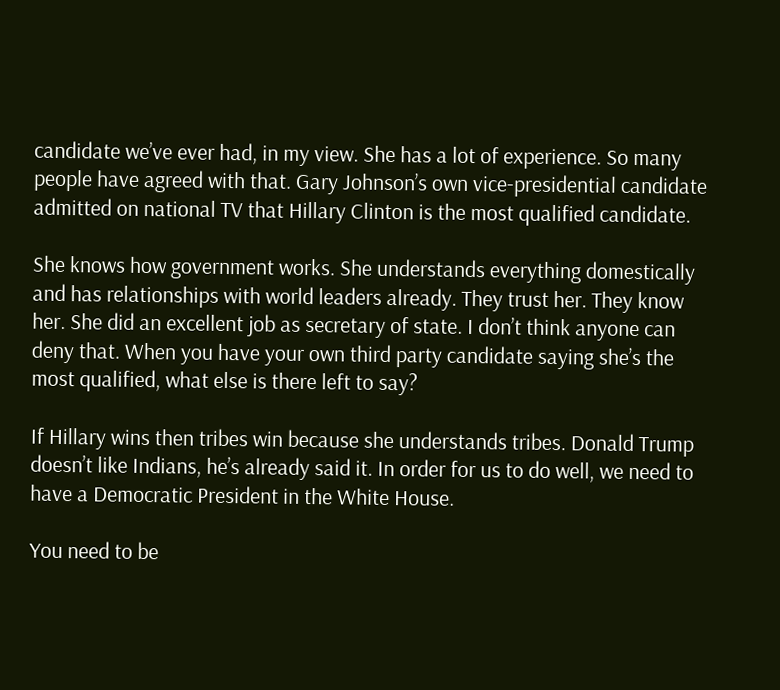candidate we’ve ever had, in my view. She has a lot of experience. So many people have agreed with that. Gary Johnson’s own vice-presidential candidate admitted on national TV that Hillary Clinton is the most qualified candidate.

She knows how government works. She understands everything domestically and has relationships with world leaders already. They trust her. They know her. She did an excellent job as secretary of state. I don’t think anyone can deny that. When you have your own third party candidate saying she’s the most qualified, what else is there left to say?

If Hillary wins then tribes win because she understands tribes. Donald Trump doesn’t like Indians, he’s already said it. In order for us to do well, we need to have a Democratic President in the White House.

You need to be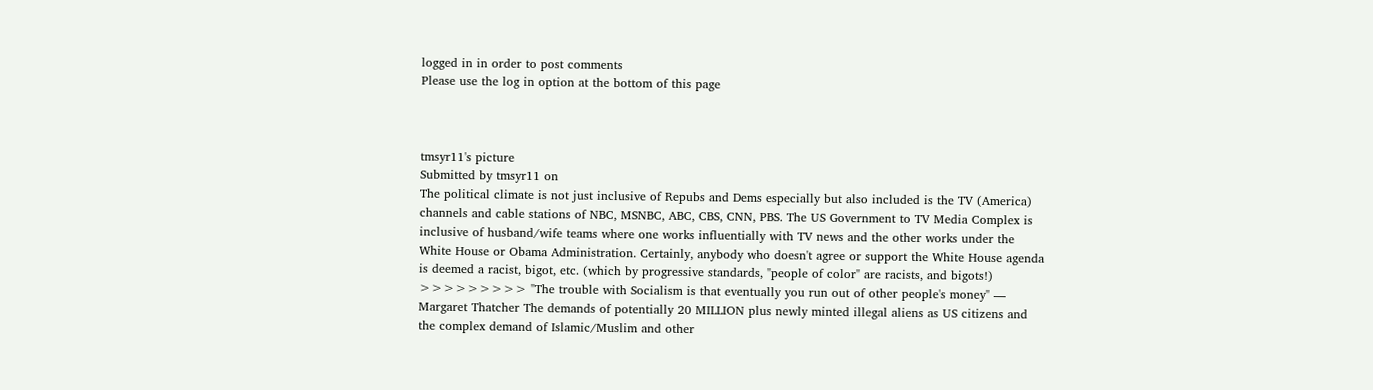logged in in order to post comments
Please use the log in option at the bottom of this page



tmsyr11's picture
Submitted by tmsyr11 on
The political climate is not just inclusive of Repubs and Dems especially but also included is the TV (America) channels and cable stations of NBC, MSNBC, ABC, CBS, CNN, PBS. The US Government to TV Media Complex is inclusive of husband/wife teams where one works influentially with TV news and the other works under the White House or Obama Administration. Certainly, anybody who doesn't agree or support the White House agenda is deemed a racist, bigot, etc. (which by progressive standards, "people of color" are racists, and bigots!) >>>>>>>>> "The trouble with Socialism is that eventually you run out of other people's money" — Margaret Thatcher The demands of potentially 20 MILLION plus newly minted illegal aliens as US citizens and the complex demand of Islamic/Muslim and other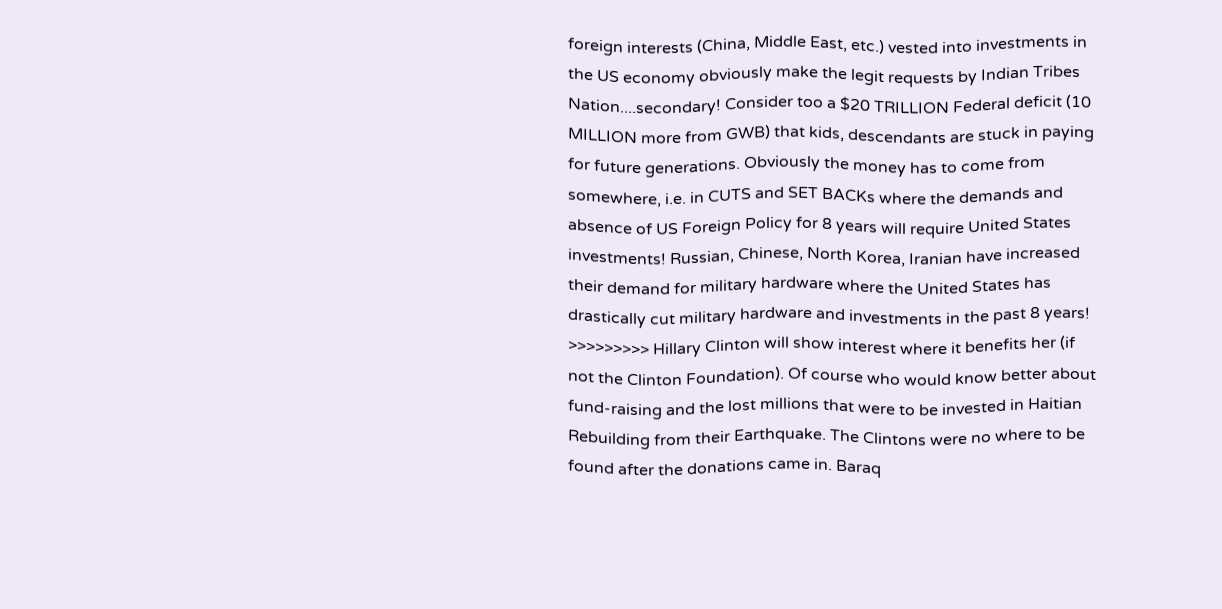foreign interests (China, Middle East, etc.) vested into investments in the US economy obviously make the legit requests by Indian Tribes Nation....secondary! Consider too a $20 TRILLION Federal deficit (10 MILLION more from GWB) that kids, descendants are stuck in paying for future generations. Obviously the money has to come from somewhere, i.e. in CUTS and SET BACKs where the demands and absence of US Foreign Policy for 8 years will require United States investments! Russian, Chinese, North Korea, Iranian have increased their demand for military hardware where the United States has drastically cut military hardware and investments in the past 8 years! >>>>>>>>> Hillary Clinton will show interest where it benefits her (if not the Clinton Foundation). Of course who would know better about fund-raising and the lost millions that were to be invested in Haitian Rebuilding from their Earthquake. The Clintons were no where to be found after the donations came in. Baraq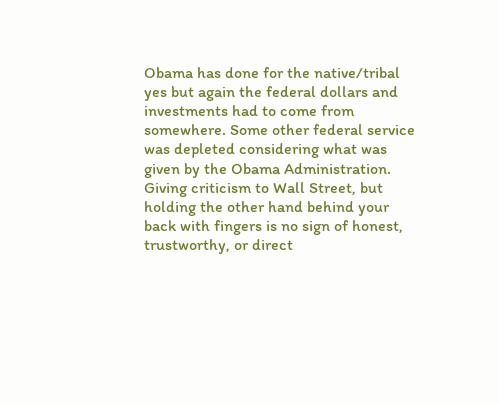Obama has done for the native/tribal yes but again the federal dollars and investments had to come from somewhere. Some other federal service was depleted considering what was given by the Obama Administration. Giving criticism to Wall Street, but holding the other hand behind your back with fingers is no sign of honest, trustworthy, or direct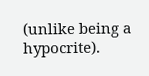(unlike being a hypocrite).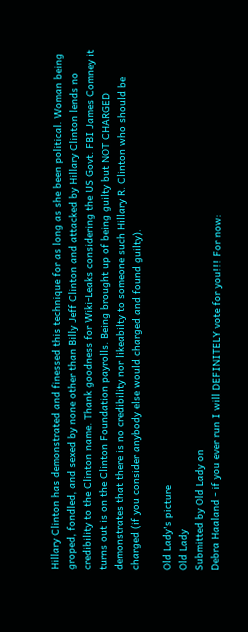Hillary Clinton has demonstrated and finessed this technique for as long as she been political. Woman being groped, fondled, and sexed by none other than Billy Jeff Clinton and attacked by Hillary Clinton lends no credibility to the Clinton name. Thank goodness for Wiki-Leaks considering the US Govt. FBI James Comney it turns out is on the Clinton Foundation payrolls. Being brought up of being guilty but NOT CHARGED demonstrates that there is no credibility nor likeabilty to someone such Hillary R. Clinton who should be charged (if you consider anybody else would charged and found guilty).

Old Lady's picture
Old Lady
Submitted by Old Lady on
Debra Haaland - if you ever run I will DEFINITELY vote for you!!! For now: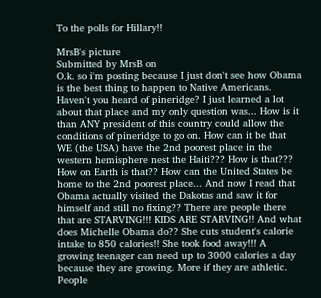To the polls for Hillary!!

MrsB's picture
Submitted by MrsB on
O.k. so i'm posting because I just don't see how Obama is the best thing to happen to Native Americans. Haven't you heard of pineridge? I just learned a lot about that place and my only question was... How is it than ANY president of this country could allow the conditions of pineridge to go on. How can it be that WE (the USA) have the 2nd poorest place in the western hemisphere nest the Haiti??? How is that??? How on Earth is that?? How can the United States be home to the 2nd poorest place... And now I read that Obama actually visited the Dakotas and saw it for himself and still no fixing?? There are people there that are STARVING!!! KIDS ARE STARVING!! And what does Michelle Obama do?? She cuts student's calorie intake to 850 calories!! She took food away!!! A growing teenager can need up to 3000 calories a day because they are growing. More if they are athletic. People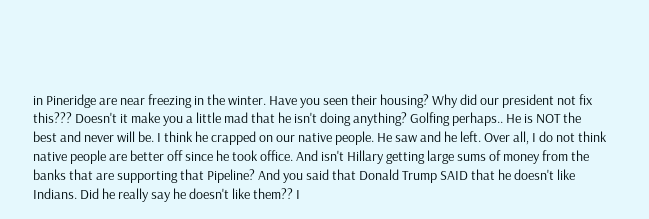in Pineridge are near freezing in the winter. Have you seen their housing? Why did our president not fix this??? Doesn't it make you a little mad that he isn't doing anything? Golfing perhaps.. He is NOT the best and never will be. I think he crapped on our native people. He saw and he left. Over all, I do not think native people are better off since he took office. And isn't Hillary getting large sums of money from the banks that are supporting that Pipeline? And you said that Donald Trump SAID that he doesn't like Indians. Did he really say he doesn't like them?? I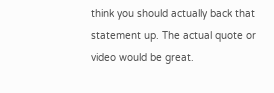think you should actually back that statement up. The actual quote or video would be great.